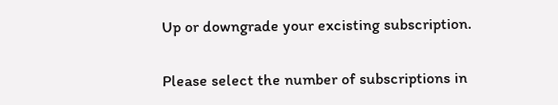Up or downgrade your excisting subscription.

Please select the number of subscriptions in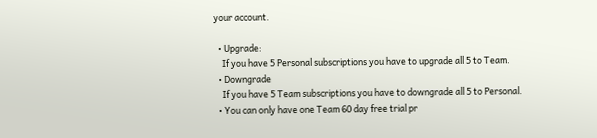your account.

  • Upgrade:
    If you have 5 Personal subscriptions you have to upgrade all 5 to Team.
  • Downgrade
    If you have 5 Team subscriptions you have to downgrade all 5 to Personal.
  • You can only have one Team 60 day free trial pr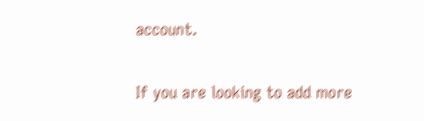account.


If you are looking to add more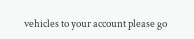vehicles to your account please go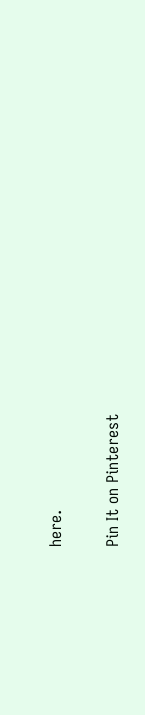here.

Pin It on Pinterest